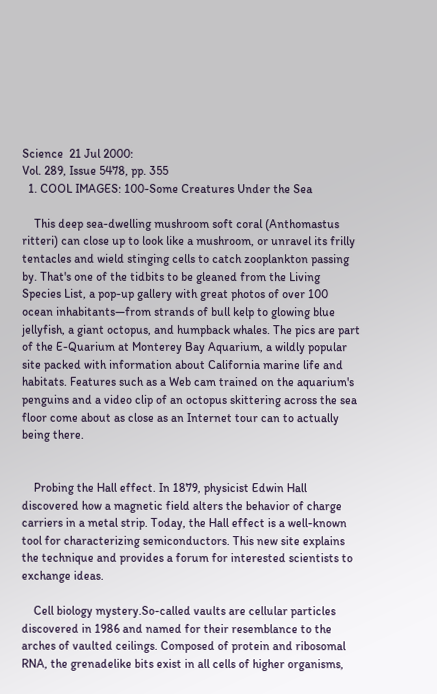Science  21 Jul 2000:
Vol. 289, Issue 5478, pp. 355
  1. COOL IMAGES: 100-Some Creatures Under the Sea

    This deep sea-dwelling mushroom soft coral (Anthomastus ritteri) can close up to look like a mushroom, or unravel its frilly tentacles and wield stinging cells to catch zooplankton passing by. That's one of the tidbits to be gleaned from the Living Species List, a pop-up gallery with great photos of over 100 ocean inhabitants—from strands of bull kelp to glowing blue jellyfish, a giant octopus, and humpback whales. The pics are part of the E-Quarium at Monterey Bay Aquarium, a wildly popular site packed with information about California marine life and habitats. Features such as a Web cam trained on the aquarium's penguins and a video clip of an octopus skittering across the sea floor come about as close as an Internet tour can to actually being there.


    Probing the Hall effect. In 1879, physicist Edwin Hall discovered how a magnetic field alters the behavior of charge carriers in a metal strip. Today, the Hall effect is a well-known tool for characterizing semiconductors. This new site explains the technique and provides a forum for interested scientists to exchange ideas.

    Cell biology mystery.So-called vaults are cellular particles discovered in 1986 and named for their resemblance to the arches of vaulted ceilings. Composed of protein and ribosomal RNA, the grenadelike bits exist in all cells of higher organisms,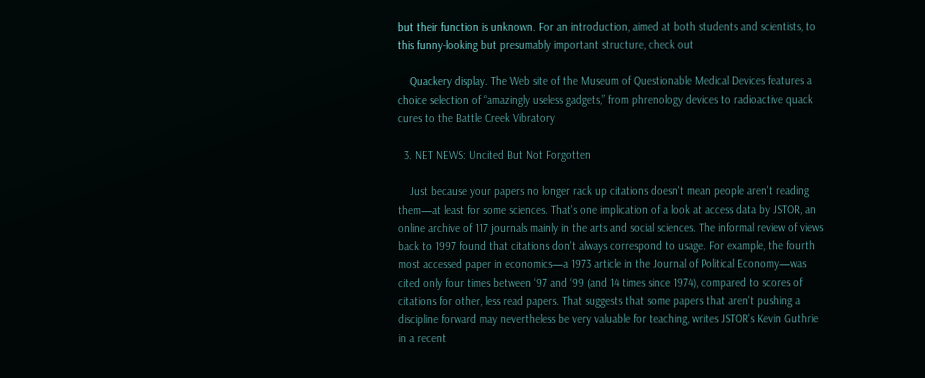but their function is unknown. For an introduction, aimed at both students and scientists, to this funny-looking but presumably important structure, check out

    Quackery display. The Web site of the Museum of Questionable Medical Devices features a choice selection of “amazingly useless gadgets,” from phrenology devices to radioactive quack cures to the Battle Creek Vibratory

  3. NET NEWS: Uncited But Not Forgotten

    Just because your papers no longer rack up citations doesn't mean people aren't reading them—at least for some sciences. That's one implication of a look at access data by JSTOR, an online archive of 117 journals mainly in the arts and social sciences. The informal review of views back to 1997 found that citations don't always correspond to usage. For example, the fourth most accessed paper in economics—a 1973 article in the Journal of Political Economy—was cited only four times between ‘97 and ‘99 (and 14 times since 1974), compared to scores of citations for other, less read papers. That suggests that some papers that aren't pushing a discipline forward may nevertheless be very valuable for teaching, writes JSTOR's Kevin Guthrie in a recent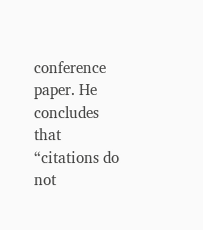conference paper. He concludes that “citations do not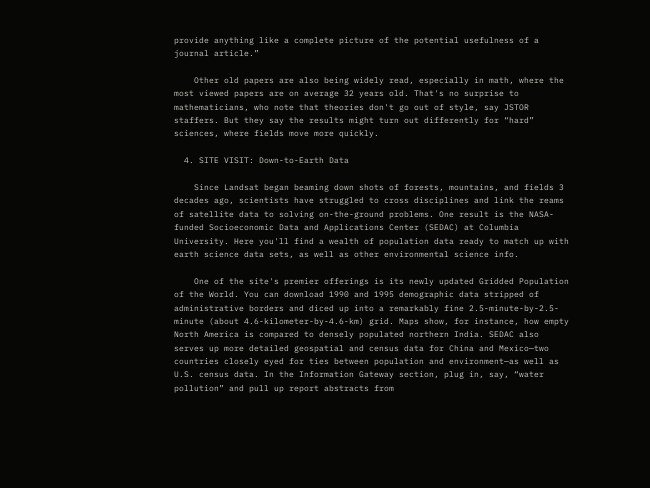provide anything like a complete picture of the potential usefulness of a journal article.”

    Other old papers are also being widely read, especially in math, where the most viewed papers are on average 32 years old. That's no surprise to mathematicians, who note that theories don't go out of style, say JSTOR staffers. But they say the results might turn out differently for “hard” sciences, where fields move more quickly.

  4. SITE VISIT: Down-to-Earth Data

    Since Landsat began beaming down shots of forests, mountains, and fields 3 decades ago, scientists have struggled to cross disciplines and link the reams of satellite data to solving on-the-ground problems. One result is the NASA-funded Socioeconomic Data and Applications Center (SEDAC) at Columbia University. Here you'll find a wealth of population data ready to match up with earth science data sets, as well as other environmental science info.

    One of the site's premier offerings is its newly updated Gridded Population of the World. You can download 1990 and 1995 demographic data stripped of administrative borders and diced up into a remarkably fine 2.5-minute-by-2.5-minute (about 4.6-kilometer-by-4.6-km) grid. Maps show, for instance, how empty North America is compared to densely populated northern India. SEDAC also serves up more detailed geospatial and census data for China and Mexico—two countries closely eyed for ties between population and environment—as well as U.S. census data. In the Information Gateway section, plug in, say, “water pollution” and pull up report abstracts from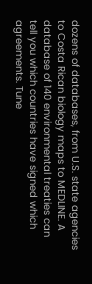dozens of databases, from U.S. state agencies to Costa Rican biology maps to MEDLINE. A database of 140 environmental treaties can tell you which countries have signed which agreements. Tune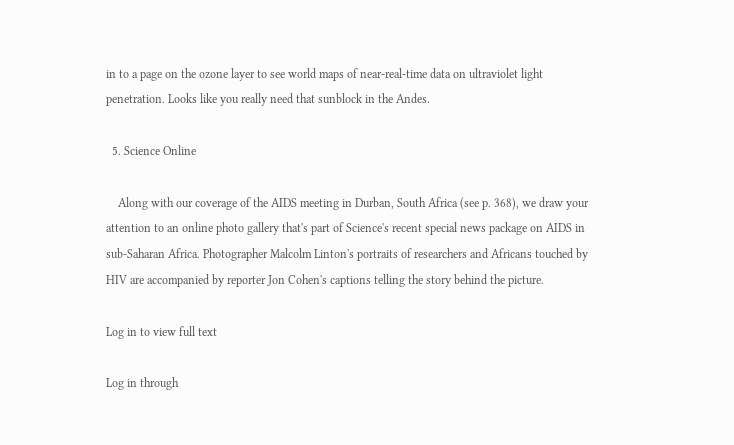in to a page on the ozone layer to see world maps of near-real-time data on ultraviolet light penetration. Looks like you really need that sunblock in the Andes.

  5. Science Online

    Along with our coverage of the AIDS meeting in Durban, South Africa (see p. 368), we draw your attention to an online photo gallery that's part of Science's recent special news package on AIDS in sub-Saharan Africa. Photographer Malcolm Linton's portraits of researchers and Africans touched by HIV are accompanied by reporter Jon Cohen's captions telling the story behind the picture.

Log in to view full text

Log in through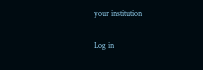your institution

Log in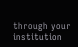through your institution